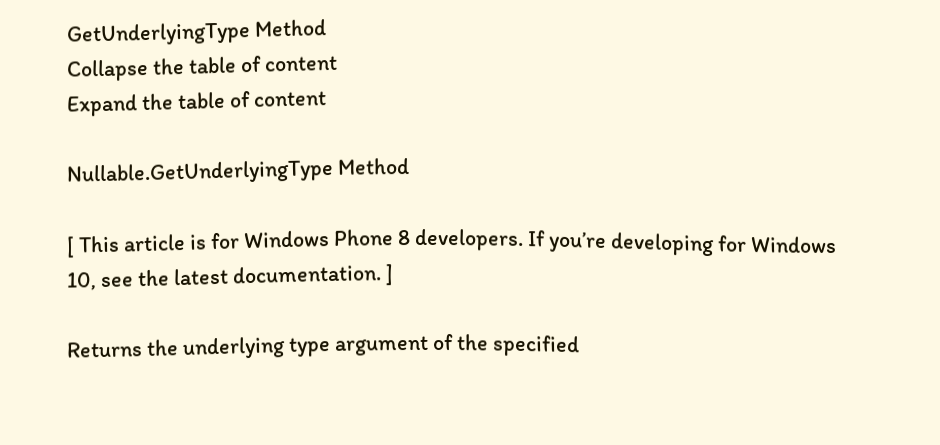GetUnderlyingType Method
Collapse the table of content
Expand the table of content

Nullable.GetUnderlyingType Method

[ This article is for Windows Phone 8 developers. If you’re developing for Windows 10, see the latest documentation. ]

Returns the underlying type argument of the specified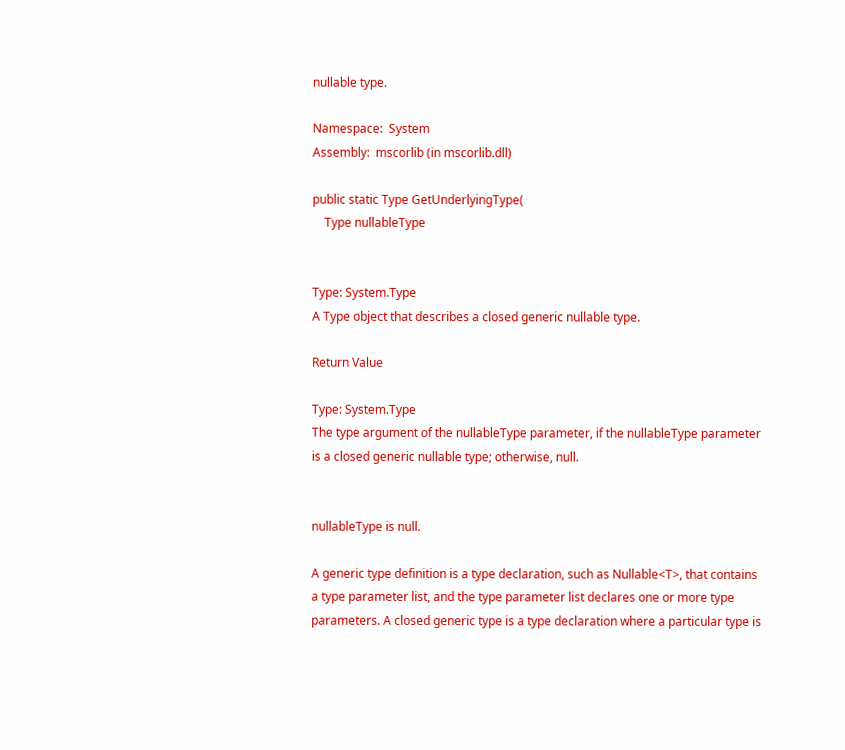nullable type.

Namespace:  System
Assembly:  mscorlib (in mscorlib.dll)

public static Type GetUnderlyingType(
    Type nullableType


Type: System.Type
A Type object that describes a closed generic nullable type.

Return Value

Type: System.Type
The type argument of the nullableType parameter, if the nullableType parameter is a closed generic nullable type; otherwise, null.


nullableType is null.

A generic type definition is a type declaration, such as Nullable<T>, that contains a type parameter list, and the type parameter list declares one or more type parameters. A closed generic type is a type declaration where a particular type is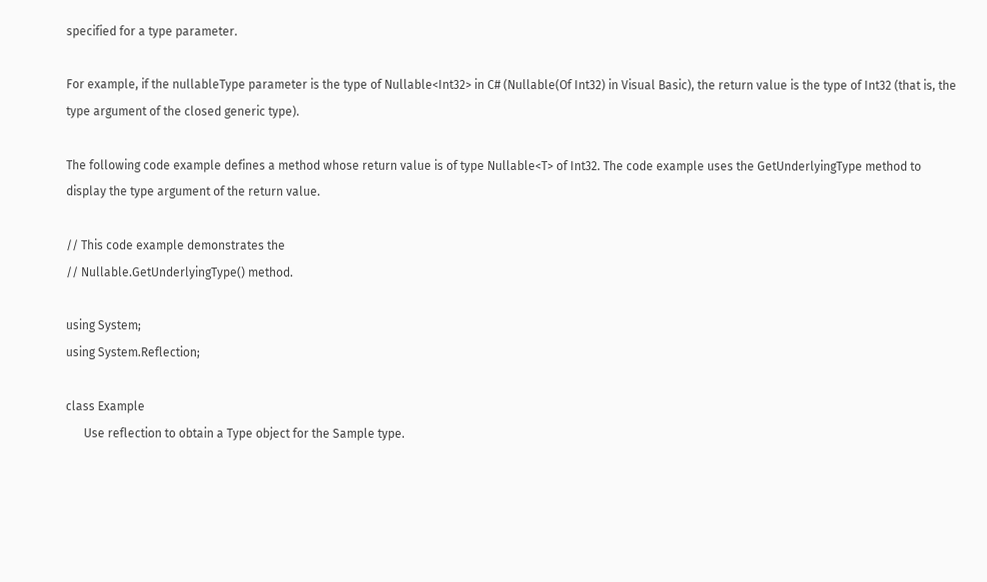specified for a type parameter.

For example, if the nullableType parameter is the type of Nullable<Int32> in C# (Nullable(Of Int32) in Visual Basic), the return value is the type of Int32 (that is, the type argument of the closed generic type).

The following code example defines a method whose return value is of type Nullable<T> of Int32. The code example uses the GetUnderlyingType method to display the type argument of the return value.

// This code example demonstrates the
// Nullable.GetUnderlyingType() method.

using System;
using System.Reflection;

class Example
      Use reflection to obtain a Type object for the Sample type.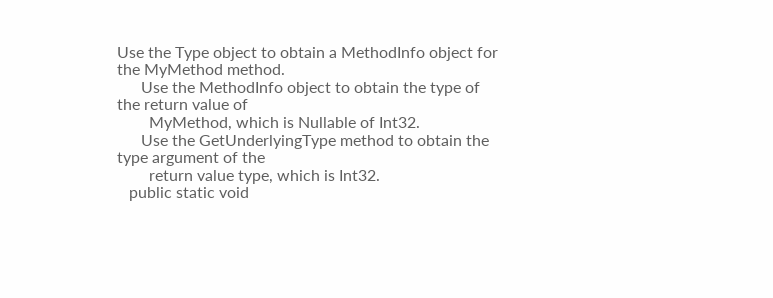Use the Type object to obtain a MethodInfo object for the MyMethod method.
      Use the MethodInfo object to obtain the type of the return value of
        MyMethod, which is Nullable of Int32.
      Use the GetUnderlyingType method to obtain the type argument of the
        return value type, which is Int32.
   public static void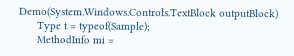Demo(System.Windows.Controls.TextBlock outputBlock)
      Type t = typeof(Sample);
      MethodInfo mi =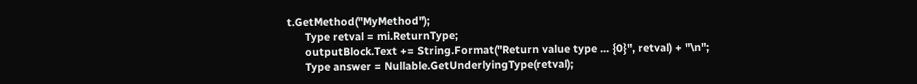t.GetMethod("MyMethod");
      Type retval = mi.ReturnType;
      outputBlock.Text += String.Format("Return value type ... {0}", retval) + "\n";
      Type answer = Nullable.GetUnderlyingType(retval);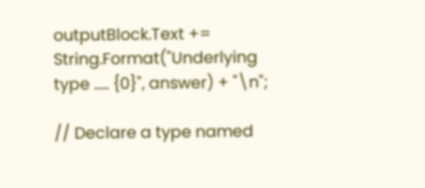outputBlock.Text += String.Format("Underlying type ..... {0}", answer) + "\n";

// Declare a type named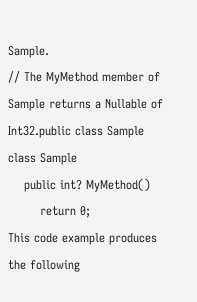Sample.
// The MyMethod member of Sample returns a Nullable of Int32.public class Sample
class Sample
    public int? MyMethod()
        return 0;
This code example produces the following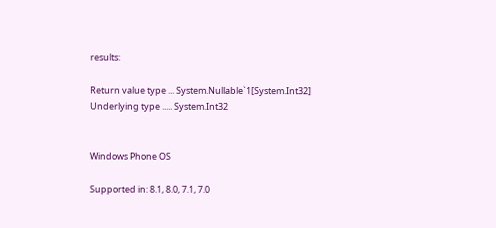results:

Return value type ... System.Nullable`1[System.Int32]
Underlying type ..... System.Int32


Windows Phone OS

Supported in: 8.1, 8.0, 7.1, 7.0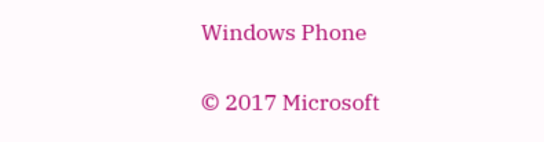Windows Phone

© 2017 Microsoft